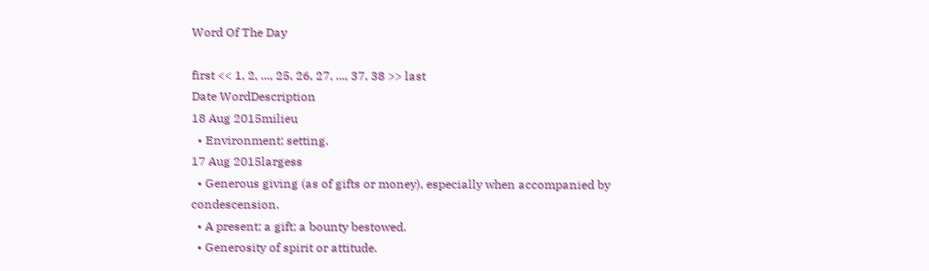Word Of The Day

first << 1, 2, ..., 25, 26, 27, ..., 37, 38 >> last
Date WordDescription
18 Aug 2015milieu
  • Environment; setting.
17 Aug 2015largess
  • Generous giving (as of gifts or money), especially when accompanied by condescension.
  • A present; a gift; a bounty bestowed.
  • Generosity of spirit or attitude.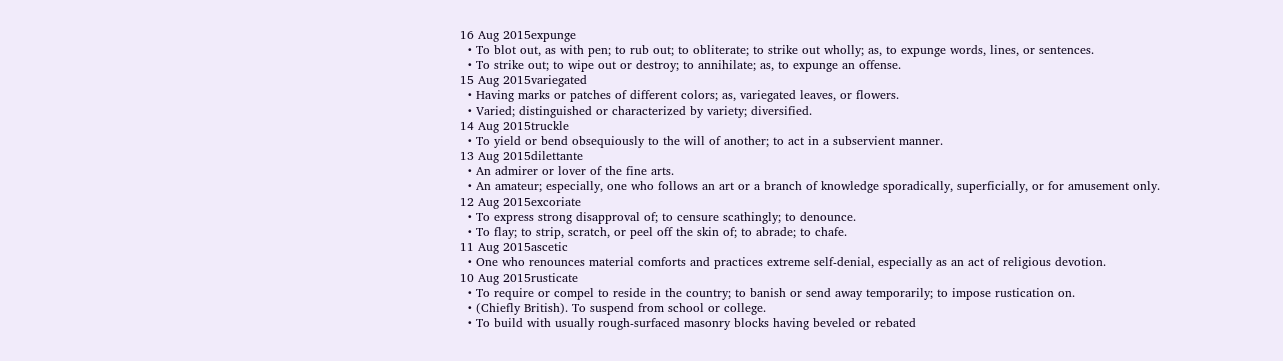16 Aug 2015expunge
  • To blot out, as with pen; to rub out; to obliterate; to strike out wholly; as, to expunge words, lines, or sentences.
  • To strike out; to wipe out or destroy; to annihilate; as, to expunge an offense.
15 Aug 2015variegated
  • Having marks or patches of different colors; as, variegated leaves, or flowers.
  • Varied; distinguished or characterized by variety; diversified.
14 Aug 2015truckle
  • To yield or bend obsequiously to the will of another; to act in a subservient manner.
13 Aug 2015dilettante
  • An admirer or lover of the fine arts.
  • An amateur; especially, one who follows an art or a branch of knowledge sporadically, superficially, or for amusement only.
12 Aug 2015excoriate
  • To express strong disapproval of; to censure scathingly; to denounce.
  • To flay; to strip, scratch, or peel off the skin of; to abrade; to chafe.
11 Aug 2015ascetic
  • One who renounces material comforts and practices extreme self-denial, especially as an act of religious devotion.
10 Aug 2015rusticate
  • To require or compel to reside in the country; to banish or send away temporarily; to impose rustication on.
  • (Chiefly British). To suspend from school or college.
  • To build with usually rough-surfaced masonry blocks having beveled or rebated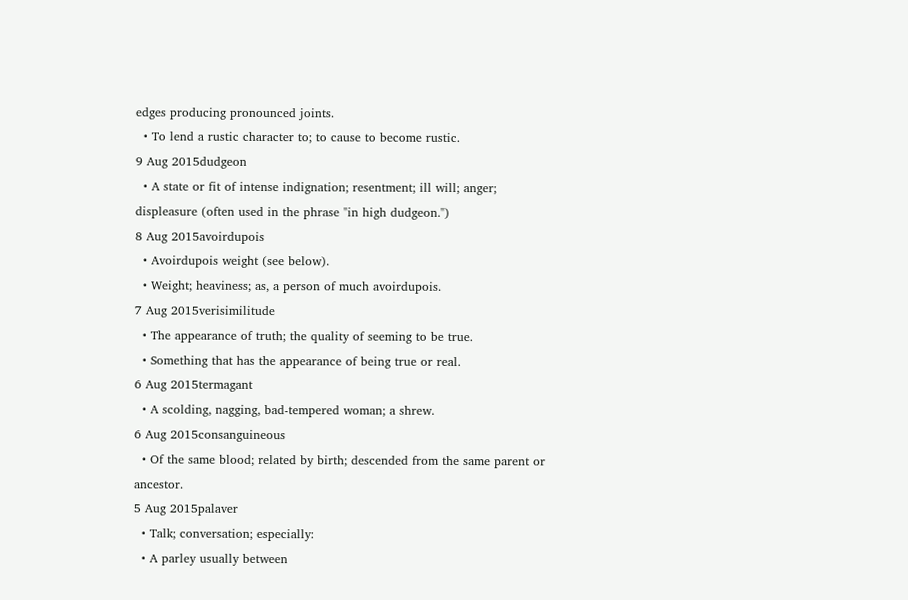edges producing pronounced joints.
  • To lend a rustic character to; to cause to become rustic.
9 Aug 2015dudgeon
  • A state or fit of intense indignation; resentment; ill will; anger; displeasure (often used in the phrase "in high dudgeon.")
8 Aug 2015avoirdupois
  • Avoirdupois weight (see below).
  • Weight; heaviness; as, a person of much avoirdupois.
7 Aug 2015verisimilitude
  • The appearance of truth; the quality of seeming to be true.
  • Something that has the appearance of being true or real.
6 Aug 2015termagant
  • A scolding, nagging, bad-tempered woman; a shrew.
6 Aug 2015consanguineous
  • Of the same blood; related by birth; descended from the same parent or ancestor.
5 Aug 2015palaver
  • Talk; conversation; especially:
  • A parley usually between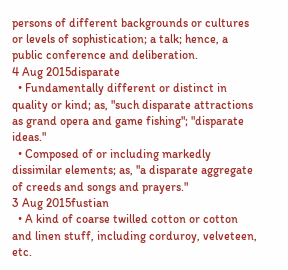persons of different backgrounds or cultures or levels of sophistication; a talk; hence, a public conference and deliberation.
4 Aug 2015disparate
  • Fundamentally different or distinct in quality or kind; as, "such disparate attractions as grand opera and game fishing"; "disparate ideas."
  • Composed of or including markedly dissimilar elements; as, "a disparate aggregate of creeds and songs and prayers."
3 Aug 2015fustian
  • A kind of coarse twilled cotton or cotton and linen stuff, including corduroy, velveteen, etc.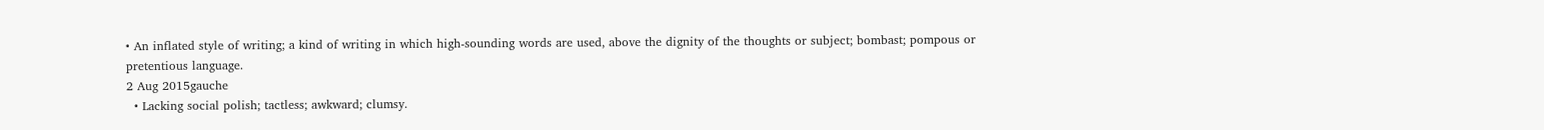• An inflated style of writing; a kind of writing in which high-sounding words are used, above the dignity of the thoughts or subject; bombast; pompous or pretentious language.
2 Aug 2015gauche
  • Lacking social polish; tactless; awkward; clumsy.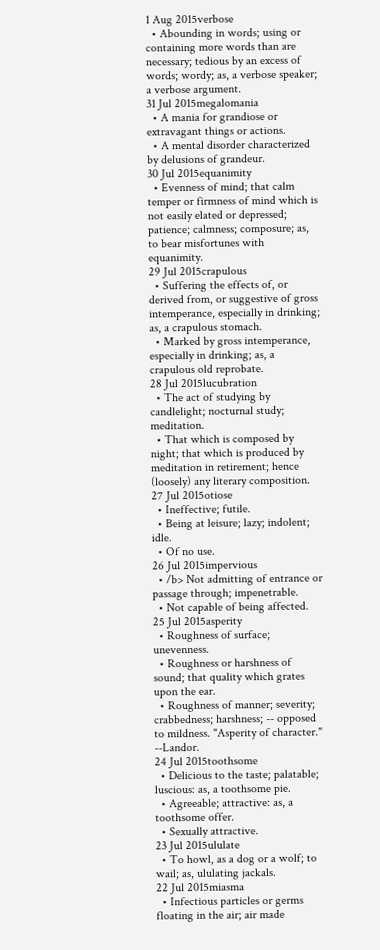1 Aug 2015verbose
  • Abounding in words; using or containing more words than are necessary; tedious by an excess of words; wordy; as, a verbose speaker; a verbose argument.
31 Jul 2015megalomania
  • A mania for grandiose or extravagant things or actions.
  • A mental disorder characterized by delusions of grandeur.
30 Jul 2015equanimity
  • Evenness of mind; that calm temper or firmness of mind which is not easily elated or depressed; patience; calmness; composure; as, to bear misfortunes with equanimity.
29 Jul 2015crapulous
  • Suffering the effects of, or derived from, or suggestive of gross intemperance, especially in drinking; as, a crapulous stomach.
  • Marked by gross intemperance, especially in drinking; as, a crapulous old reprobate.
28 Jul 2015lucubration
  • The act of studying by candlelight; nocturnal study; meditation.
  • That which is composed by night; that which is produced by meditation in retirement; hence (loosely) any literary composition.
27 Jul 2015otiose
  • Ineffective; futile.
  • Being at leisure; lazy; indolent; idle.
  • Of no use.
26 Jul 2015impervious
  • /b> Not admitting of entrance or passage through; impenetrable.
  • Not capable of being affected.
25 Jul 2015asperity
  • Roughness of surface; unevenness.
  • Roughness or harshness of sound; that quality which grates upon the ear.
  • Roughness of manner; severity; crabbedness; harshness; -- opposed to mildness. "Asperity of character." --Landor.
24 Jul 2015toothsome
  • Delicious to the taste; palatable; luscious: as, a toothsome pie.
  • Agreeable; attractive: as, a toothsome offer.
  • Sexually attractive.
23 Jul 2015ululate
  • To howl, as a dog or a wolf; to wail; as, ululating jackals.
22 Jul 2015miasma
  • Infectious particles or germs floating in the air; air made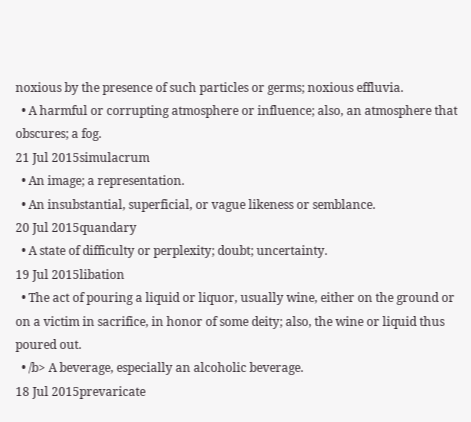noxious by the presence of such particles or germs; noxious effluvia.
  • A harmful or corrupting atmosphere or influence; also, an atmosphere that obscures; a fog.
21 Jul 2015simulacrum
  • An image; a representation.
  • An insubstantial, superficial, or vague likeness or semblance.
20 Jul 2015quandary
  • A state of difficulty or perplexity; doubt; uncertainty.
19 Jul 2015libation
  • The act of pouring a liquid or liquor, usually wine, either on the ground or on a victim in sacrifice, in honor of some deity; also, the wine or liquid thus poured out.
  • /b> A beverage, especially an alcoholic beverage.
18 Jul 2015prevaricate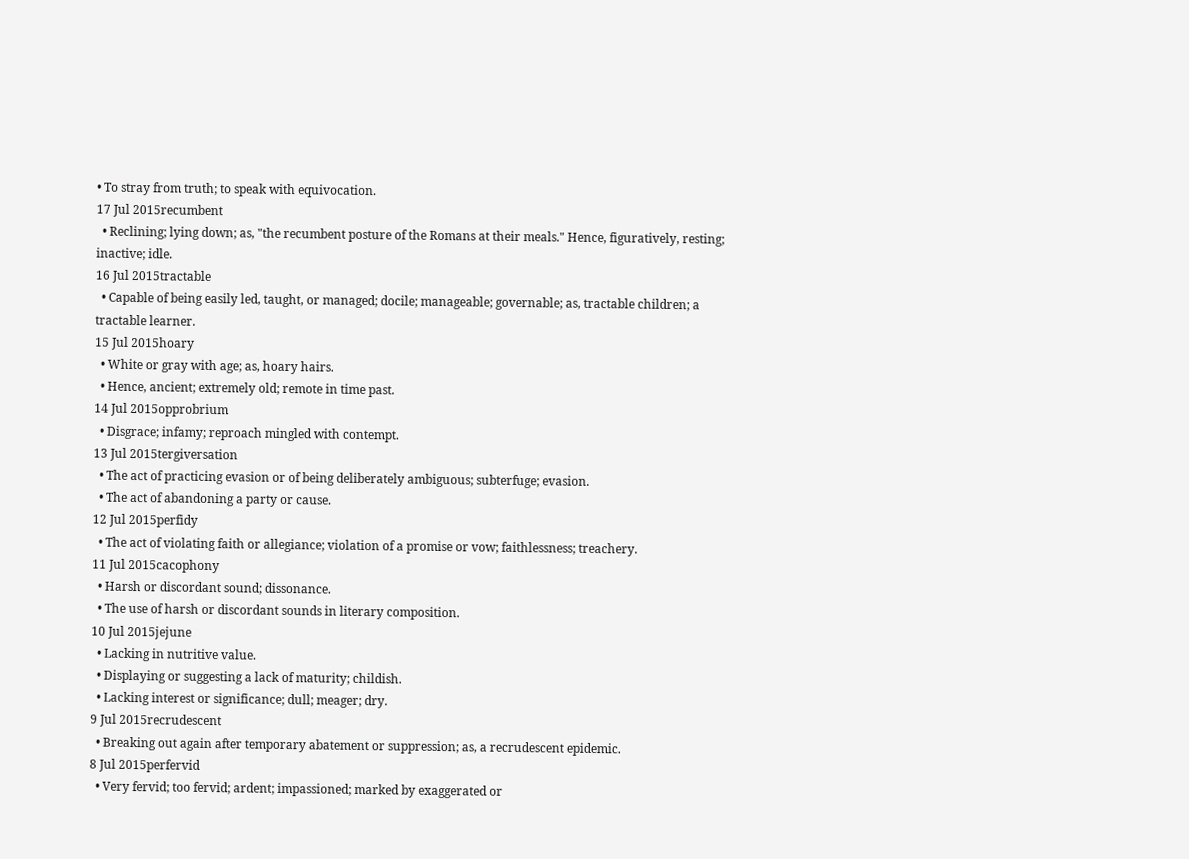• To stray from truth; to speak with equivocation.
17 Jul 2015recumbent
  • Reclining; lying down; as, "the recumbent posture of the Romans at their meals." Hence, figuratively, resting; inactive; idle.
16 Jul 2015tractable
  • Capable of being easily led, taught, or managed; docile; manageable; governable; as, tractable children; a tractable learner.
15 Jul 2015hoary
  • White or gray with age; as, hoary hairs.
  • Hence, ancient; extremely old; remote in time past.
14 Jul 2015opprobrium
  • Disgrace; infamy; reproach mingled with contempt.
13 Jul 2015tergiversation
  • The act of practicing evasion or of being deliberately ambiguous; subterfuge; evasion.
  • The act of abandoning a party or cause.
12 Jul 2015perfidy
  • The act of violating faith or allegiance; violation of a promise or vow; faithlessness; treachery.
11 Jul 2015cacophony
  • Harsh or discordant sound; dissonance.
  • The use of harsh or discordant sounds in literary composition.
10 Jul 2015jejune
  • Lacking in nutritive value.
  • Displaying or suggesting a lack of maturity; childish.
  • Lacking interest or significance; dull; meager; dry.
9 Jul 2015recrudescent
  • Breaking out again after temporary abatement or suppression; as, a recrudescent epidemic.
8 Jul 2015perfervid
  • Very fervid; too fervid; ardent; impassioned; marked by exaggerated or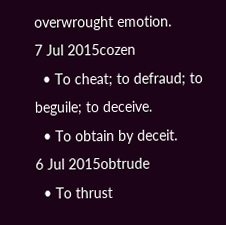overwrought emotion.
7 Jul 2015cozen
  • To cheat; to defraud; to beguile; to deceive.
  • To obtain by deceit.
6 Jul 2015obtrude
  • To thrust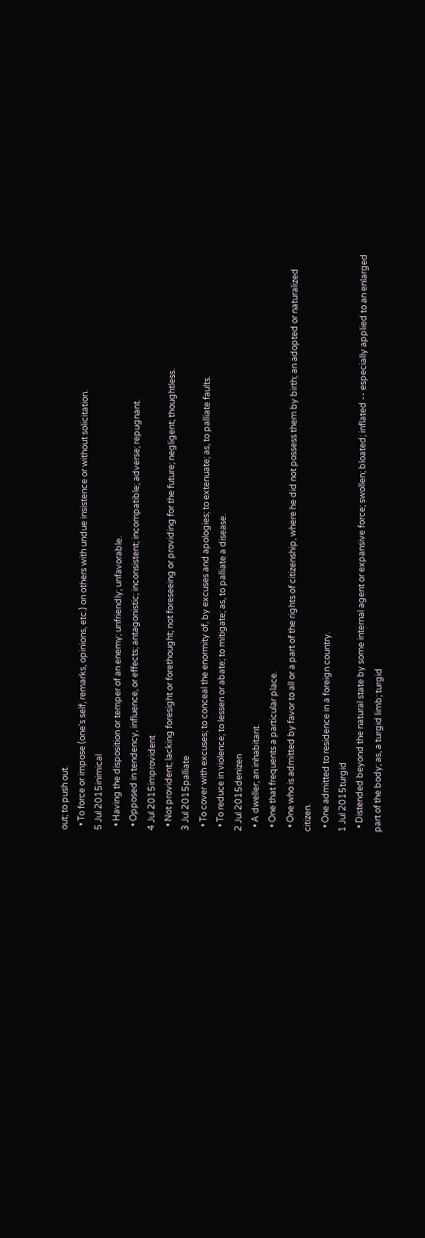out; to push out.
  • To force or impose (one's self, remarks, opinions, etc.) on others with undue insistence or without solicitation.
5 Jul 2015inimical
  • Having the disposition or temper of an enemy; unfriendly; unfavorable.
  • Opposed in tendency, influence, or effects; antagonistic; inconsistent; incompatible; adverse; repugnant.
4 Jul 2015improvident
  • Not provident; lacking foresight or forethought; not foreseeing or providing for the future; negligent; thoughtless.
3 Jul 2015palliate
  • To cover with excuses; to conceal the enormity of, by excuses and apologies; to extenuate; as, to palliate faults.
  • To reduce in violence; to lessen or abate; to mitigate; as, to palliate a disease.
2 Jul 2015denizen
  • A dweller; an inhabitant.
  • One that frequents a particular place.
  • One who is admitted by favor to all or a part of the rights of citizenship, where he did not possess them by birth; an adopted or naturalized citizen.
  • One admitted to residence in a foreign country.
1 Jul 2015turgid
  • Distended beyond the natural state by some internal agent or expansive force; swollen; bloated; inflated -- especially applied to an enlarged part of the body; as, a turgid limb; turgid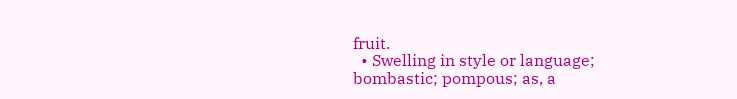fruit.
  • Swelling in style or language; bombastic; pompous; as, a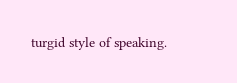turgid style of speaking.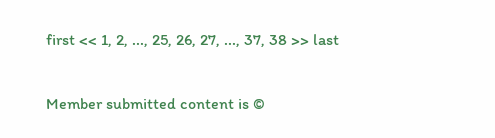first << 1, 2, ..., 25, 26, 27, ..., 37, 38 >> last

Member submitted content is ©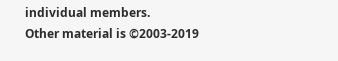individual members.
Other material is ©2003-2019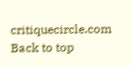critiquecircle.com
Back to top